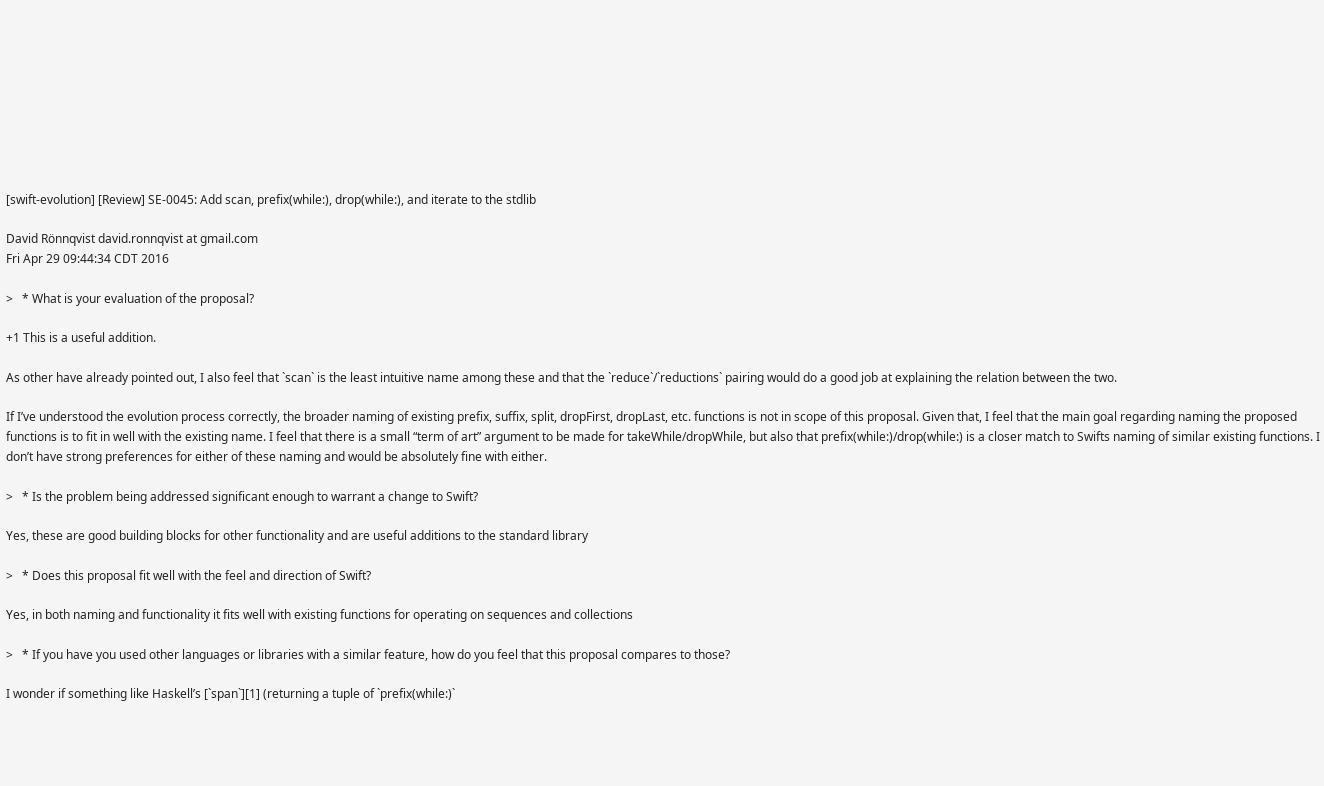[swift-evolution] [Review] SE-0045: Add scan, prefix(while:), drop(while:), and iterate to the stdlib

David Rönnqvist david.ronnqvist at gmail.com
Fri Apr 29 09:44:34 CDT 2016

>   * What is your evaluation of the proposal?

+1 This is a useful addition.

As other have already pointed out, I also feel that `scan` is the least intuitive name among these and that the `reduce`/`reductions` pairing would do a good job at explaining the relation between the two.

If I’ve understood the evolution process correctly, the broader naming of existing prefix, suffix, split, dropFirst, dropLast, etc. functions is not in scope of this proposal. Given that, I feel that the main goal regarding naming the proposed functions is to fit in well with the existing name. I feel that there is a small “term of art” argument to be made for takeWhile/dropWhile, but also that prefix(while:)/drop(while:) is a closer match to Swifts naming of similar existing functions. I don’t have strong preferences for either of these naming and would be absolutely fine with either.

>   * Is the problem being addressed significant enough to warrant a change to Swift?

Yes, these are good building blocks for other functionality and are useful additions to the standard library

>   * Does this proposal fit well with the feel and direction of Swift?

Yes, in both naming and functionality it fits well with existing functions for operating on sequences and collections

>   * If you have you used other languages or libraries with a similar feature, how do you feel that this proposal compares to those?

I wonder if something like Haskell’s [`span`][1] (returning a tuple of `prefix(while:)`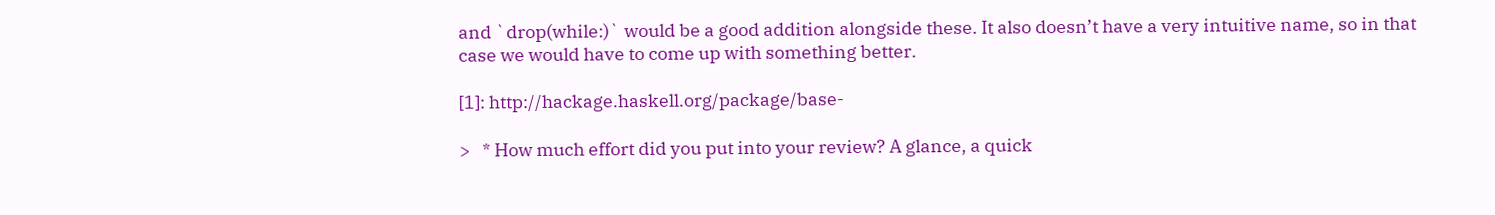and `drop(while:)` would be a good addition alongside these. It also doesn’t have a very intuitive name, so in that case we would have to come up with something better.

[1]: http://hackage.haskell.org/package/base-

>   * How much effort did you put into your review? A glance, a quick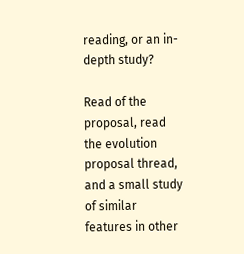reading, or an in-depth study?

Read of the proposal, read the evolution proposal thread, and a small study of similar features in other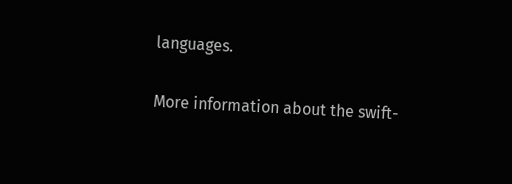languages.

More information about the swift-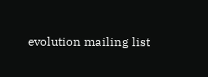evolution mailing list